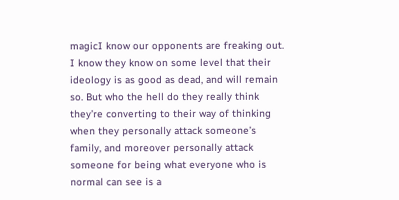magicI know our opponents are freaking out. I know they know on some level that their ideology is as good as dead, and will remain so. But who the hell do they really think they’re converting to their way of thinking when they personally attack someone’s family, and moreover personally attack someone for being what everyone who is normal can see is a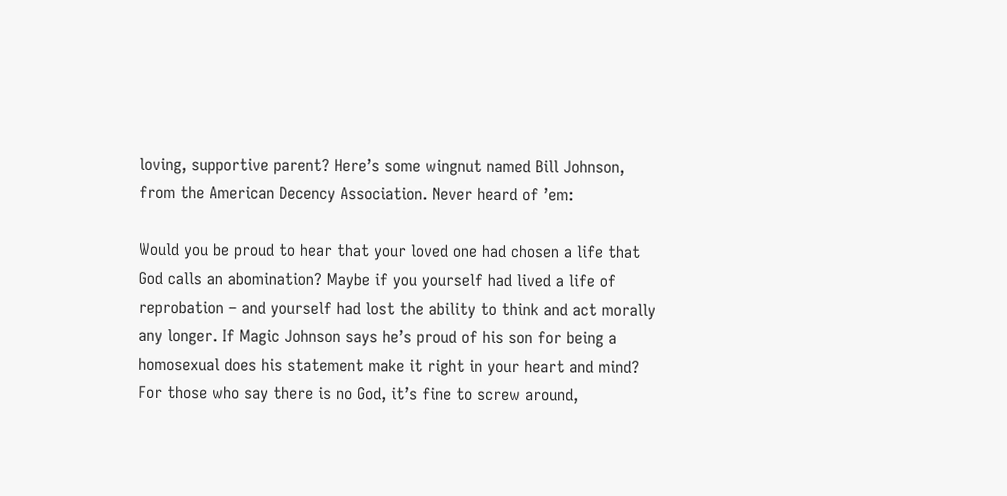loving, supportive parent? Here’s some wingnut named Bill Johnson, from the American Decency Association. Never heard of ’em:

Would you be proud to hear that your loved one had chosen a life that God calls an abomination? Maybe if you yourself had lived a life of reprobation – and yourself had lost the ability to think and act morally any longer. If Magic Johnson says he’s proud of his son for being a homosexual does his statement make it right in your heart and mind? For those who say there is no God, it’s fine to screw around,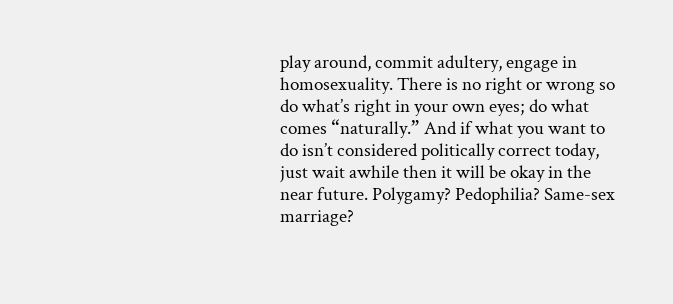play around, commit adultery, engage in homosexuality. There is no right or wrong so do what’s right in your own eyes; do what comes “naturally.” And if what you want to do isn’t considered politically correct today, just wait awhile then it will be okay in the near future. Polygamy? Pedophilia? Same-sex marriage?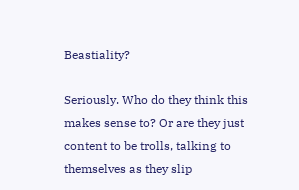Beastiality?

Seriously. Who do they think this makes sense to? Or are they just content to be trolls, talking to themselves as they slip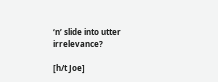‘n’ slide into utter irrelevance?

[h/t Joe]